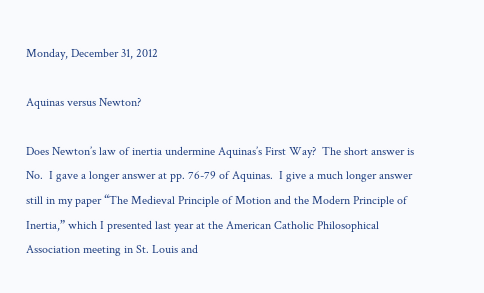Monday, December 31, 2012

Aquinas versus Newton?

Does Newton’s law of inertia undermine Aquinas’s First Way?  The short answer is No.  I gave a longer answer at pp. 76-79 of Aquinas.  I give a much longer answer still in my paper “The Medieval Principle of Motion and the Modern Principle of Inertia,” which I presented last year at the American Catholic Philosophical Association meeting in St. Louis and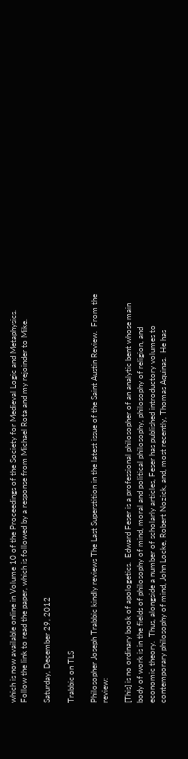which is now available online in Volume 10 of the Proceedings of the Society for Medieval Logic and Metaphysics.  Follow the link to read the paper, which is followed by a response from Michael Rota and my rejoinder to Mike.

Saturday, December 29, 2012

Trabbic on TLS

Philosopher Joseph Trabbic kindly reviews The Last Superstition in the latest issue of the Saint Austin Review.  From the review:

[This] is no ordinary book of apologetics.  Edward Feser is a professional philosopher of an analytic bent whose main body of work is in the fields of philosophy of mind, moral and political philosophy, philosophy of religion, and economic theory.  Thus, alongside a number of scholarly articles, Feser has published introductory volumes to contemporary philosophy of mind, John Locke, Robert Nozick, and, most recently, Thomas Aquinas.  He has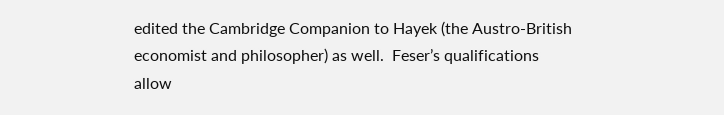edited the Cambridge Companion to Hayek (the Austro-British economist and philosopher) as well.  Feser’s qualifications allow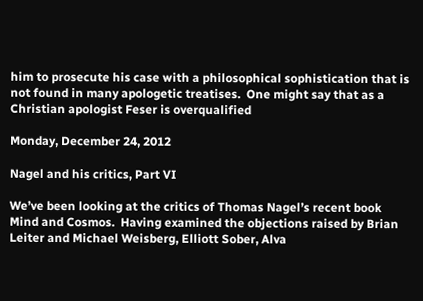him to prosecute his case with a philosophical sophistication that is not found in many apologetic treatises.  One might say that as a Christian apologist Feser is overqualified

Monday, December 24, 2012

Nagel and his critics, Part VI

We’ve been looking at the critics of Thomas Nagel’s recent book Mind and Cosmos.  Having examined the objections raised by Brian Leiter and Michael Weisberg, Elliott Sober, Alva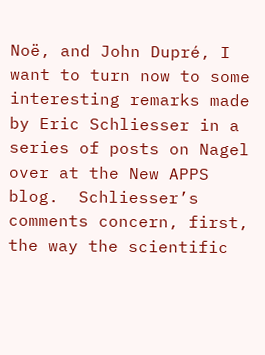Noë, and John Dupré, I want to turn now to some interesting remarks made by Eric Schliesser in a series of posts on Nagel over at the New APPS blog.  Schliesser’s comments concern, first, the way the scientific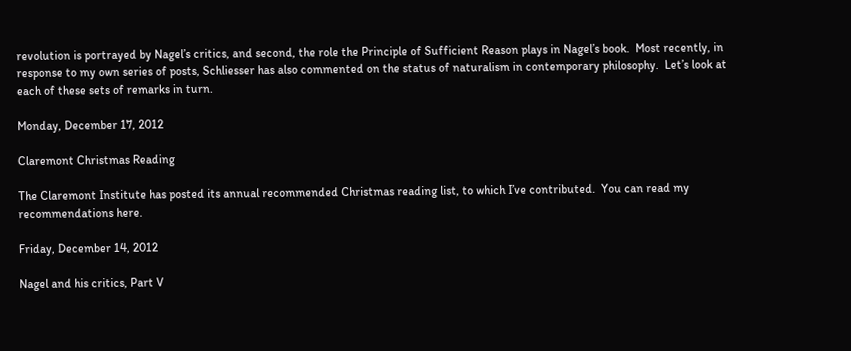revolution is portrayed by Nagel’s critics, and second, the role the Principle of Sufficient Reason plays in Nagel’s book.  Most recently, in response to my own series of posts, Schliesser has also commented on the status of naturalism in contemporary philosophy.  Let’s look at each of these sets of remarks in turn.

Monday, December 17, 2012

Claremont Christmas Reading

The Claremont Institute has posted its annual recommended Christmas reading list, to which I’ve contributed.  You can read my recommendations here.

Friday, December 14, 2012

Nagel and his critics, Part V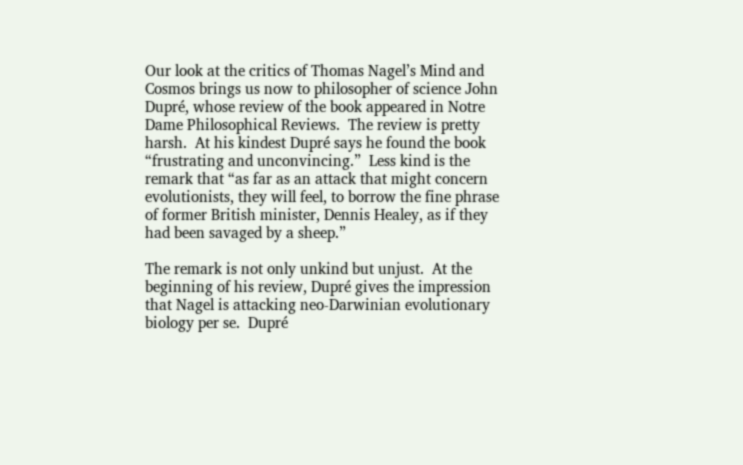Our look at the critics of Thomas Nagel’s Mind and Cosmos brings us now to philosopher of science John Dupré, whose review of the book appeared in Notre Dame Philosophical Reviews.  The review is pretty harsh.  At his kindest Dupré says he found the book “frustrating and unconvincing.”  Less kind is the remark that “as far as an attack that might concern evolutionists, they will feel, to borrow the fine phrase of former British minister, Dennis Healey, as if they had been savaged by a sheep.”

The remark is not only unkind but unjust.  At the beginning of his review, Dupré gives the impression that Nagel is attacking neo-Darwinian evolutionary biology per se.  Dupré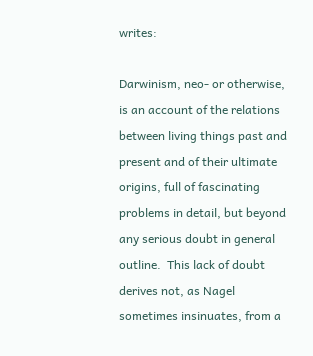writes:

Darwinism, neo- or otherwise, is an account of the relations between living things past and present and of their ultimate origins, full of fascinating problems in detail, but beyond any serious doubt in general outline.  This lack of doubt derives not, as Nagel sometimes insinuates, from a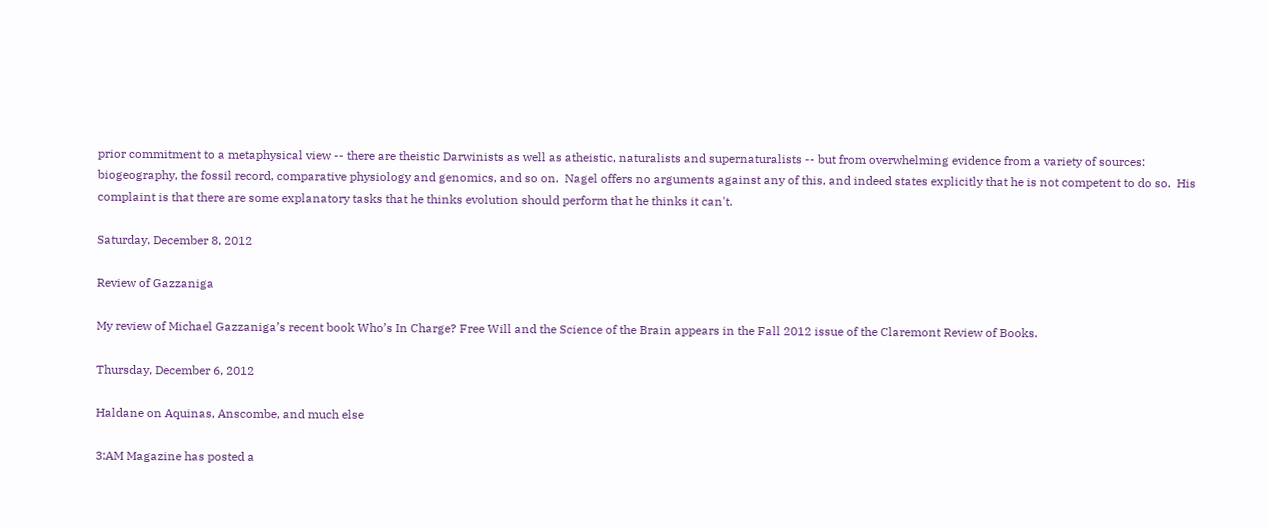prior commitment to a metaphysical view -- there are theistic Darwinists as well as atheistic, naturalists and supernaturalists -- but from overwhelming evidence from a variety of sources: biogeography, the fossil record, comparative physiology and genomics, and so on.  Nagel offers no arguments against any of this, and indeed states explicitly that he is not competent to do so.  His complaint is that there are some explanatory tasks that he thinks evolution should perform that he thinks it can't.

Saturday, December 8, 2012

Review of Gazzaniga

My review of Michael Gazzaniga’s recent book Who’s In Charge? Free Will and the Science of the Brain appears in the Fall 2012 issue of the Claremont Review of Books.

Thursday, December 6, 2012

Haldane on Aquinas, Anscombe, and much else

3:AM Magazine has posted a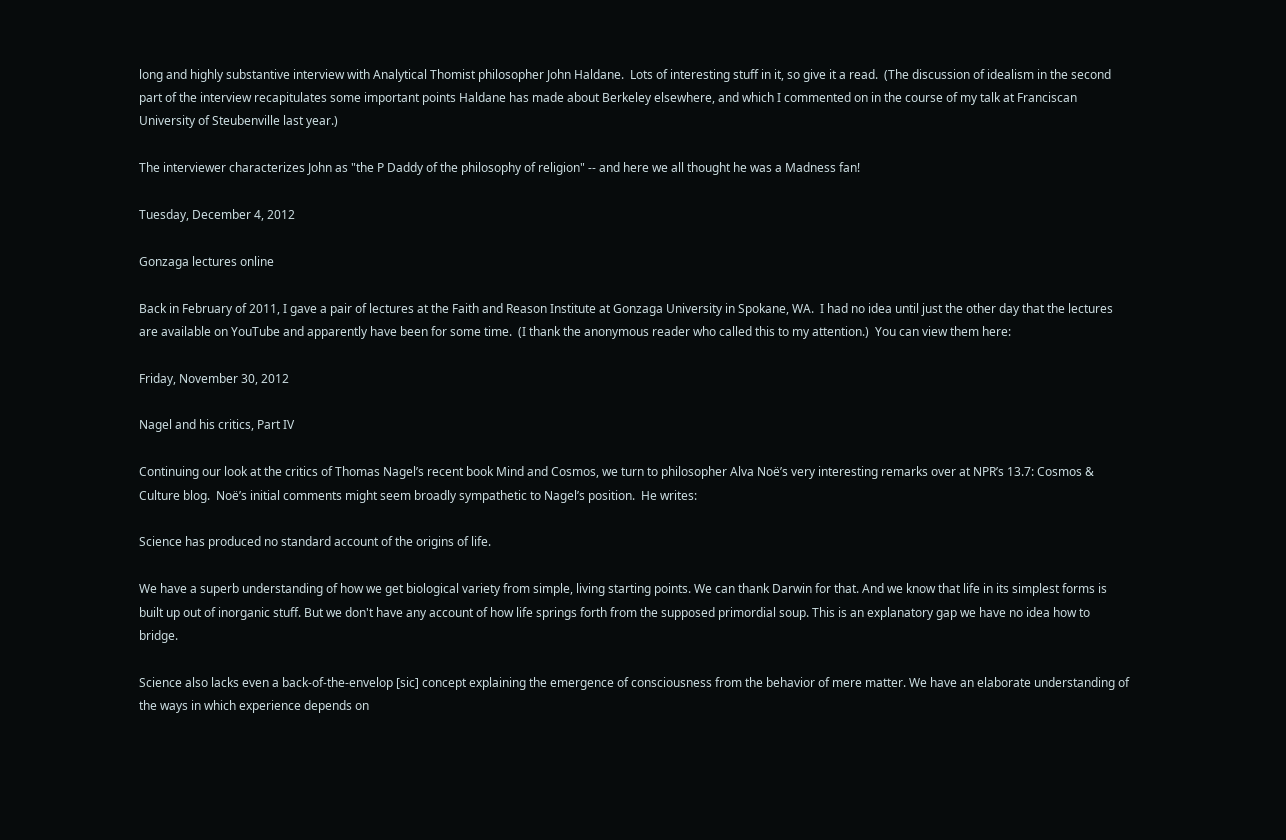long and highly substantive interview with Analytical Thomist philosopher John Haldane.  Lots of interesting stuff in it, so give it a read.  (The discussion of idealism in the second part of the interview recapitulates some important points Haldane has made about Berkeley elsewhere, and which I commented on in the course of my talk at Franciscan University of Steubenville last year.)

The interviewer characterizes John as "the P Daddy of the philosophy of religion" -- and here we all thought he was a Madness fan!

Tuesday, December 4, 2012

Gonzaga lectures online

Back in February of 2011, I gave a pair of lectures at the Faith and Reason Institute at Gonzaga University in Spokane, WA.  I had no idea until just the other day that the lectures are available on YouTube and apparently have been for some time.  (I thank the anonymous reader who called this to my attention.)  You can view them here:

Friday, November 30, 2012

Nagel and his critics, Part IV

Continuing our look at the critics of Thomas Nagel’s recent book Mind and Cosmos, we turn to philosopher Alva Noë’s very interesting remarks over at NPR’s 13.7: Cosmos & Culture blog.  Noë’s initial comments might seem broadly sympathetic to Nagel’s position.  He writes:

Science has produced no standard account of the origins of life.

We have a superb understanding of how we get biological variety from simple, living starting points. We can thank Darwin for that. And we know that life in its simplest forms is built up out of inorganic stuff. But we don't have any account of how life springs forth from the supposed primordial soup. This is an explanatory gap we have no idea how to bridge.

Science also lacks even a back-of-the-envelop [sic] concept explaining the emergence of consciousness from the behavior of mere matter. We have an elaborate understanding of the ways in which experience depends on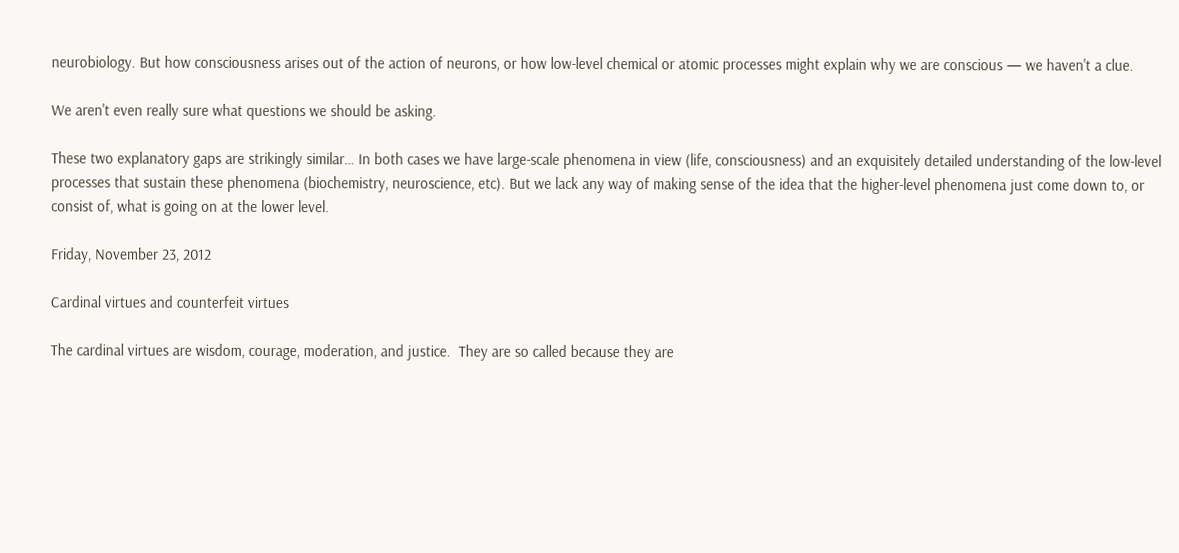neurobiology. But how consciousness arises out of the action of neurons, or how low-level chemical or atomic processes might explain why we are conscious — we haven't a clue.

We aren't even really sure what questions we should be asking.

These two explanatory gaps are strikingly similar… In both cases we have large-scale phenomena in view (life, consciousness) and an exquisitely detailed understanding of the low-level processes that sustain these phenomena (biochemistry, neuroscience, etc). But we lack any way of making sense of the idea that the higher-level phenomena just come down to, or consist of, what is going on at the lower level.

Friday, November 23, 2012

Cardinal virtues and counterfeit virtues

The cardinal virtues are wisdom, courage, moderation, and justice.  They are so called because they are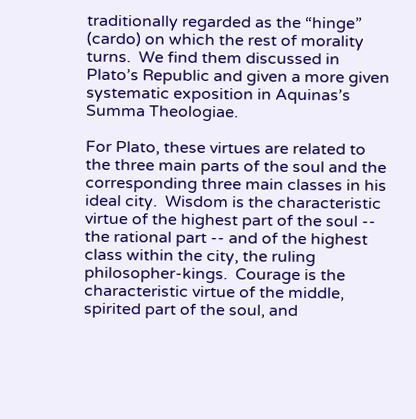traditionally regarded as the “hinge” (cardo) on which the rest of morality turns.  We find them discussed in Plato’s Republic and given a more given systematic exposition in Aquinas’s Summa Theologiae.

For Plato, these virtues are related to the three main parts of the soul and the corresponding three main classes in his ideal city.  Wisdom is the characteristic virtue of the highest part of the soul -- the rational part -- and of the highest class within the city, the ruling philosopher-kings.  Courage is the characteristic virtue of the middle, spirited part of the soul, and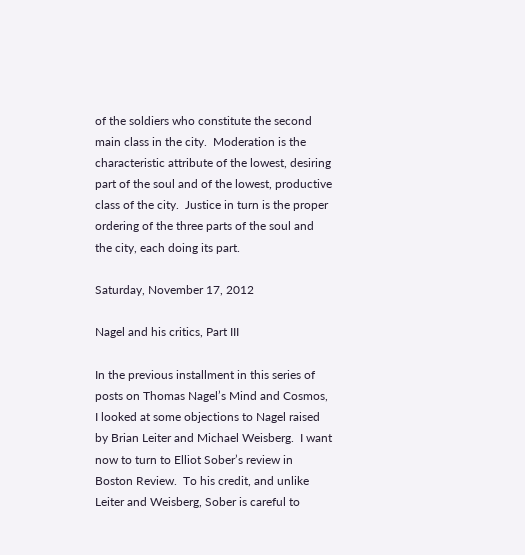of the soldiers who constitute the second main class in the city.  Moderation is the characteristic attribute of the lowest, desiring part of the soul and of the lowest, productive class of the city.  Justice in turn is the proper ordering of the three parts of the soul and the city, each doing its part.

Saturday, November 17, 2012

Nagel and his critics, Part III

In the previous installment in this series of posts on Thomas Nagel’s Mind and Cosmos, I looked at some objections to Nagel raised by Brian Leiter and Michael Weisberg.  I want now to turn to Elliot Sober’s review in Boston Review.  To his credit, and unlike Leiter and Weisberg, Sober is careful to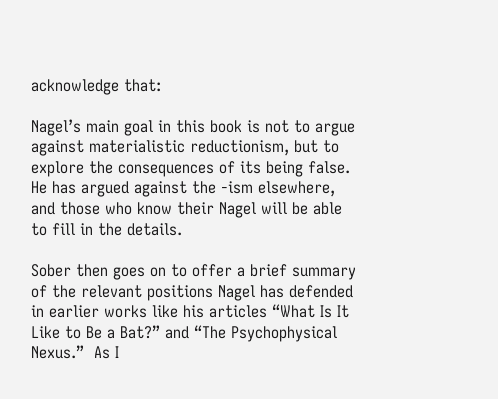acknowledge that:

Nagel’s main goal in this book is not to argue against materialistic reductionism, but to explore the consequences of its being false.  He has argued against the -ism elsewhere, and those who know their Nagel will be able to fill in the details.

Sober then goes on to offer a brief summary of the relevant positions Nagel has defended in earlier works like his articles “What Is It Like to Be a Bat?” and “The Psychophysical Nexus.”  As I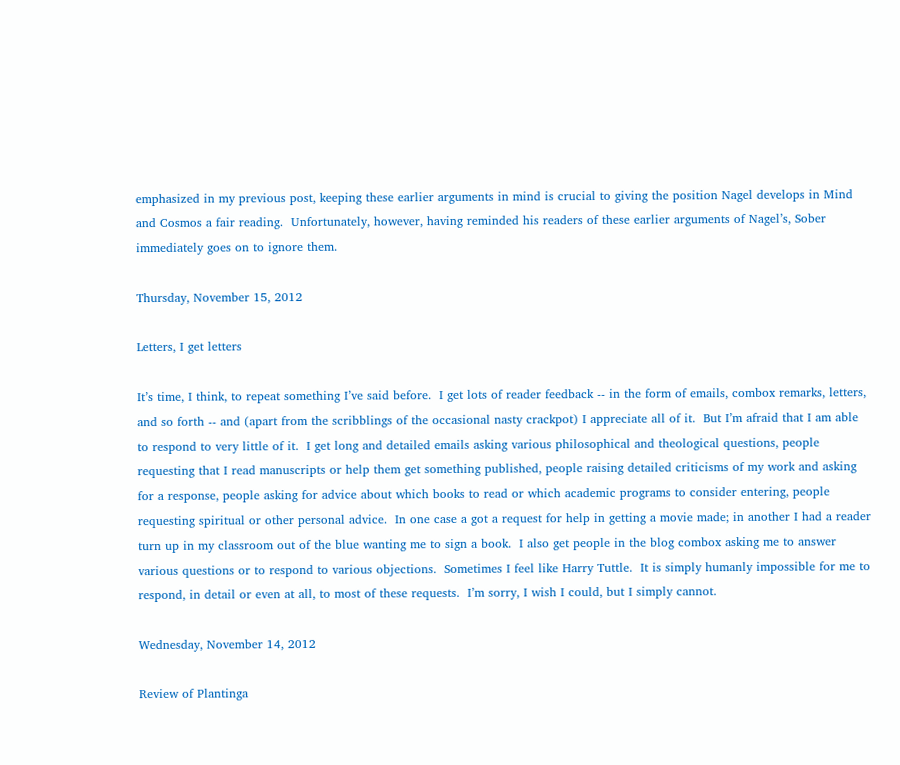emphasized in my previous post, keeping these earlier arguments in mind is crucial to giving the position Nagel develops in Mind and Cosmos a fair reading.  Unfortunately, however, having reminded his readers of these earlier arguments of Nagel’s, Sober immediately goes on to ignore them.

Thursday, November 15, 2012

Letters, I get letters

It’s time, I think, to repeat something I’ve said before.  I get lots of reader feedback -- in the form of emails, combox remarks, letters, and so forth -- and (apart from the scribblings of the occasional nasty crackpot) I appreciate all of it.  But I’m afraid that I am able to respond to very little of it.  I get long and detailed emails asking various philosophical and theological questions, people requesting that I read manuscripts or help them get something published, people raising detailed criticisms of my work and asking for a response, people asking for advice about which books to read or which academic programs to consider entering, people requesting spiritual or other personal advice.  In one case a got a request for help in getting a movie made; in another I had a reader turn up in my classroom out of the blue wanting me to sign a book.  I also get people in the blog combox asking me to answer various questions or to respond to various objections.  Sometimes I feel like Harry Tuttle.  It is simply humanly impossible for me to respond, in detail or even at all, to most of these requests.  I’m sorry, I wish I could, but I simply cannot.

Wednesday, November 14, 2012

Review of Plantinga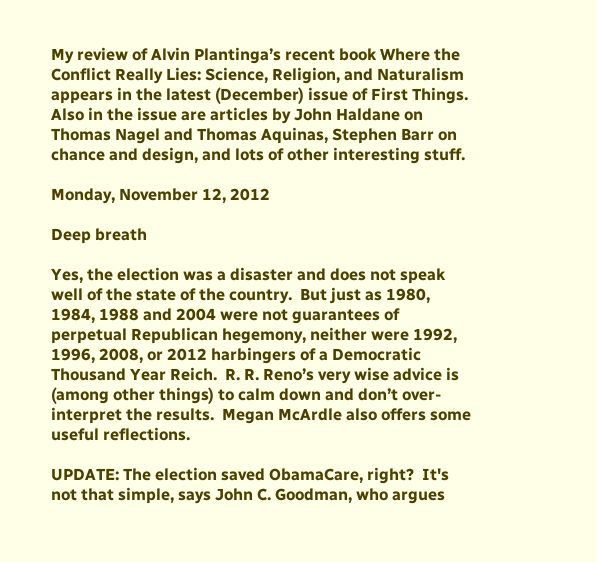My review of Alvin Plantinga’s recent book Where the Conflict Really Lies: Science, Religion, and Naturalism appears in the latest (December) issue of First Things.  Also in the issue are articles by John Haldane on Thomas Nagel and Thomas Aquinas, Stephen Barr on chance and design, and lots of other interesting stuff.

Monday, November 12, 2012

Deep breath

Yes, the election was a disaster and does not speak well of the state of the country.  But just as 1980, 1984, 1988 and 2004 were not guarantees of perpetual Republican hegemony, neither were 1992, 1996, 2008, or 2012 harbingers of a Democratic Thousand Year Reich.  R. R. Reno’s very wise advice is (among other things) to calm down and don’t over-interpret the results.  Megan McArdle also offers some useful reflections.

UPDATE: The election saved ObamaCare, right?  It's not that simple, says John C. Goodman, who argues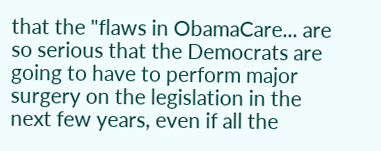that the "flaws in ObamaCare... are so serious that the Democrats are going to have to perform major surgery on the legislation in the next few years, even if all the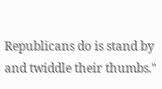Republicans do is stand by and twiddle their thumbs."